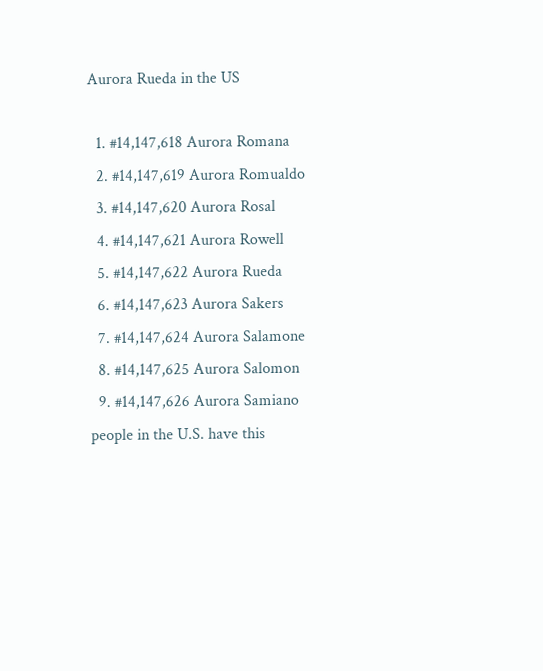Aurora Rueda in the US

  1. #14,147,618 Aurora Romana
  2. #14,147,619 Aurora Romualdo
  3. #14,147,620 Aurora Rosal
  4. #14,147,621 Aurora Rowell
  5. #14,147,622 Aurora Rueda
  6. #14,147,623 Aurora Sakers
  7. #14,147,624 Aurora Salamone
  8. #14,147,625 Aurora Salomon
  9. #14,147,626 Aurora Samiano
people in the U.S. have this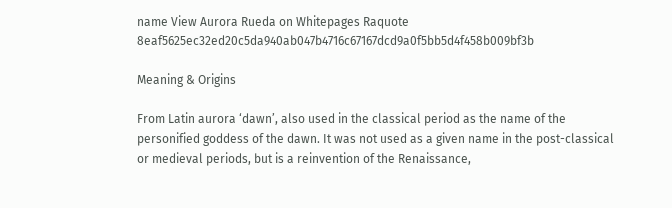name View Aurora Rueda on Whitepages Raquote 8eaf5625ec32ed20c5da940ab047b4716c67167dcd9a0f5bb5d4f458b009bf3b

Meaning & Origins

From Latin aurora ‘dawn’, also used in the classical period as the name of the personified goddess of the dawn. It was not used as a given name in the post-classical or medieval periods, but is a reinvention of the Renaissance,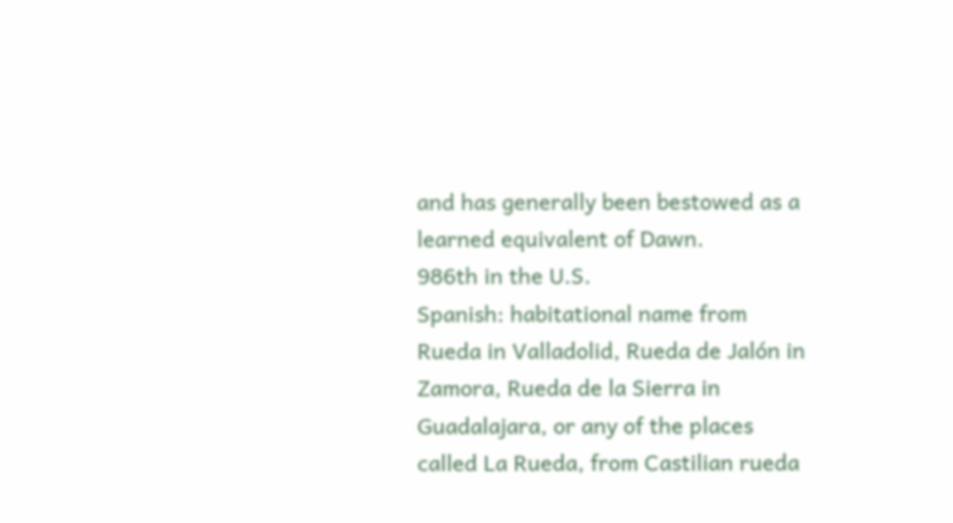and has generally been bestowed as a learned equivalent of Dawn.
986th in the U.S.
Spanish: habitational name from Rueda in Valladolid, Rueda de Jalón in Zamora, Rueda de la Sierra in Guadalajara, or any of the places called La Rueda, from Castilian rueda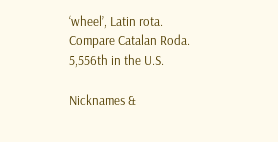‘wheel’, Latin rota. Compare Catalan Roda.
5,556th in the U.S.

Nicknames &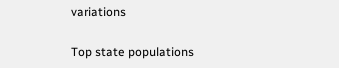variations

Top state populations